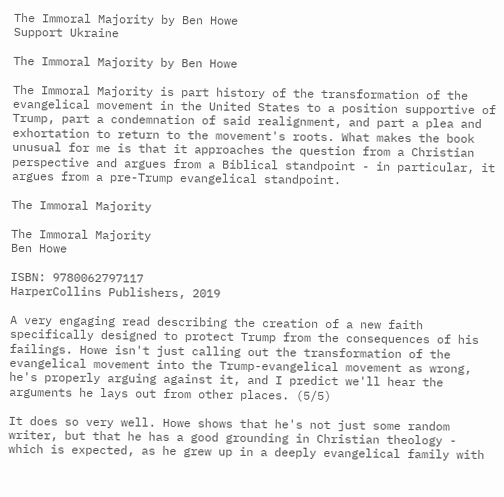The Immoral Majority by Ben Howe
Support Ukraine

The Immoral Majority by Ben Howe

The Immoral Majority is part history of the transformation of the evangelical movement in the United States to a position supportive of Trump, part a condemnation of said realignment, and part a plea and exhortation to return to the movement's roots. What makes the book unusual for me is that it approaches the question from a Christian perspective and argues from a Biblical standpoint - in particular, it argues from a pre-Trump evangelical standpoint.

The Immoral Majority

The Immoral Majority
Ben Howe

ISBN: 9780062797117
HarperCollins Publishers, 2019

A very engaging read describing the creation of a new faith specifically designed to protect Trump from the consequences of his failings. Howe isn't just calling out the transformation of the evangelical movement into the Trump-evangelical movement as wrong, he's properly arguing against it, and I predict we'll hear the arguments he lays out from other places. (5/5)

It does so very well. Howe shows that he's not just some random writer, but that he has a good grounding in Christian theology - which is expected, as he grew up in a deeply evangelical family with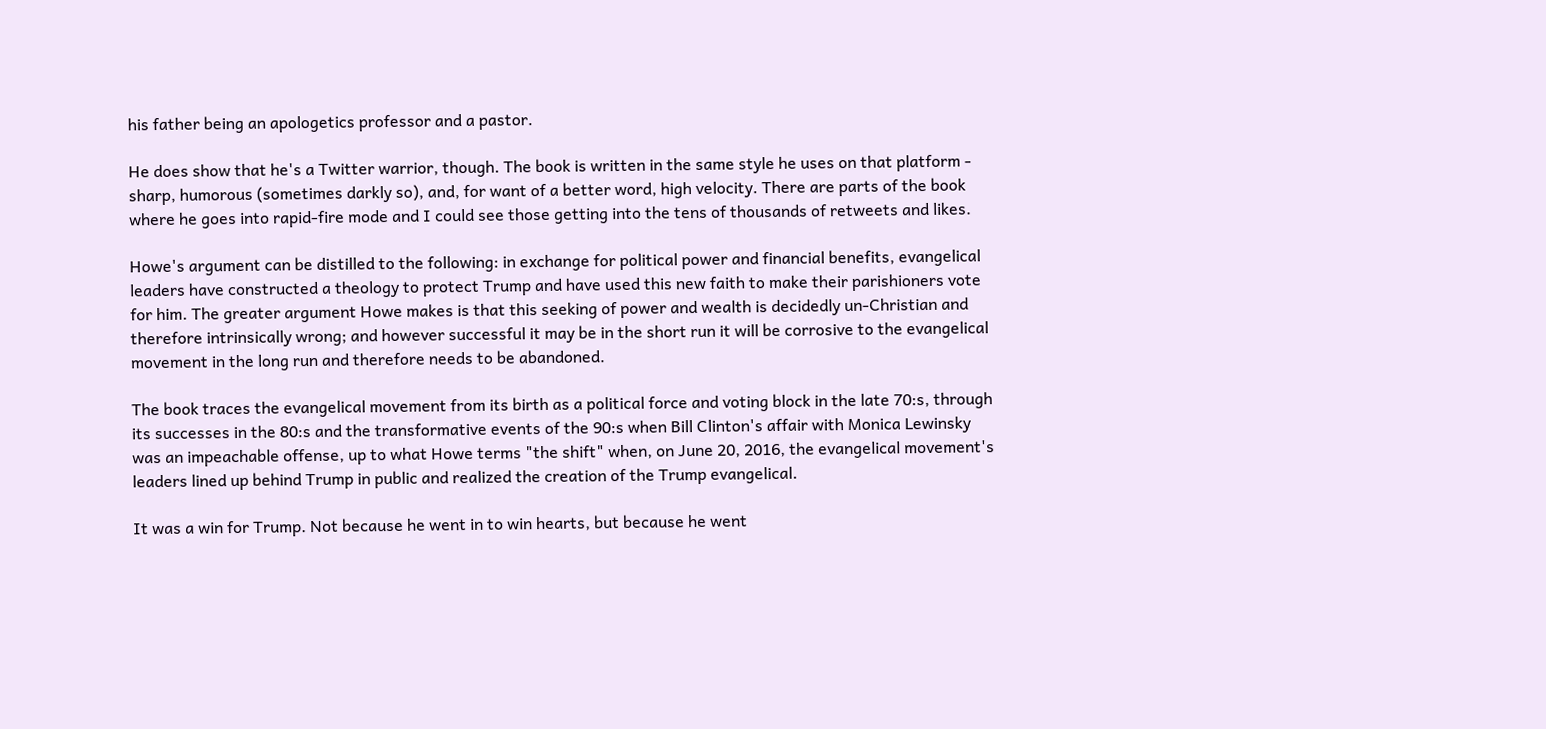his father being an apologetics professor and a pastor.

He does show that he's a Twitter warrior, though. The book is written in the same style he uses on that platform - sharp, humorous (sometimes darkly so), and, for want of a better word, high velocity. There are parts of the book where he goes into rapid-fire mode and I could see those getting into the tens of thousands of retweets and likes.

Howe's argument can be distilled to the following: in exchange for political power and financial benefits, evangelical leaders have constructed a theology to protect Trump and have used this new faith to make their parishioners vote for him. The greater argument Howe makes is that this seeking of power and wealth is decidedly un-Christian and therefore intrinsically wrong; and however successful it may be in the short run it will be corrosive to the evangelical movement in the long run and therefore needs to be abandoned.

The book traces the evangelical movement from its birth as a political force and voting block in the late 70:s, through its successes in the 80:s and the transformative events of the 90:s when Bill Clinton's affair with Monica Lewinsky was an impeachable offense, up to what Howe terms "the shift" when, on June 20, 2016, the evangelical movement's leaders lined up behind Trump in public and realized the creation of the Trump evangelical.

It was a win for Trump. Not because he went in to win hearts, but because he went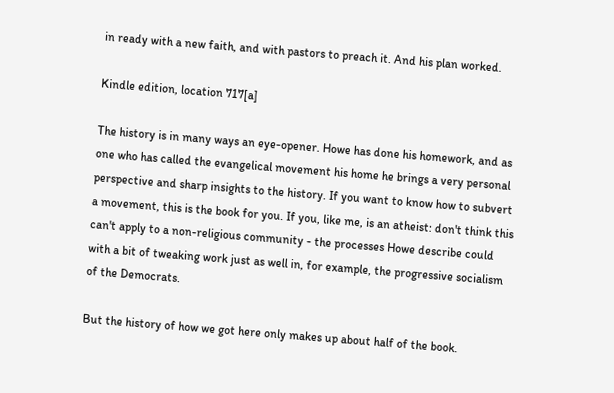in ready with a new faith, and with pastors to preach it. And his plan worked.

Kindle edition, location 717[a]

The history is in many ways an eye-opener. Howe has done his homework, and as one who has called the evangelical movement his home he brings a very personal perspective and sharp insights to the history. If you want to know how to subvert a movement, this is the book for you. If you, like me, is an atheist: don't think this can't apply to a non-religious community - the processes Howe describe could with a bit of tweaking work just as well in, for example, the progressive socialism of the Democrats.

But the history of how we got here only makes up about half of the book.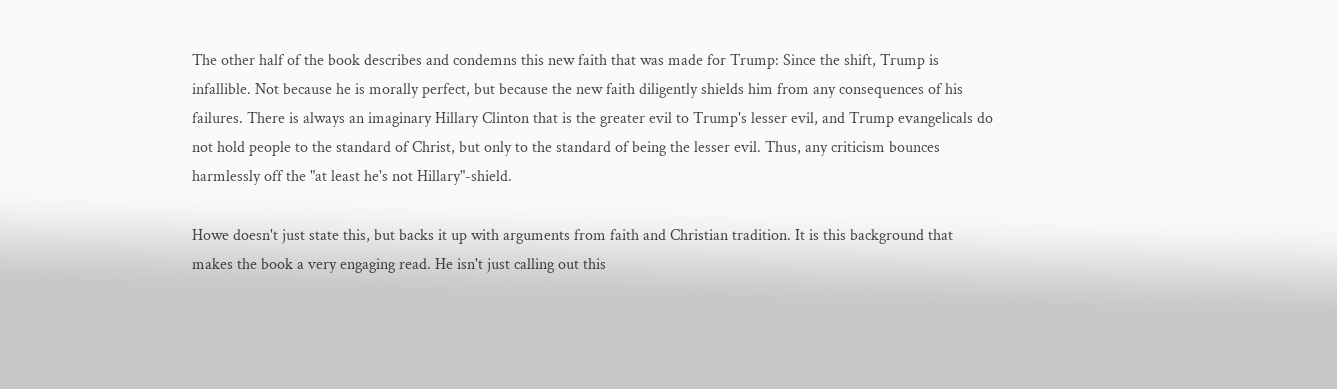The other half of the book describes and condemns this new faith that was made for Trump: Since the shift, Trump is infallible. Not because he is morally perfect, but because the new faith diligently shields him from any consequences of his failures. There is always an imaginary Hillary Clinton that is the greater evil to Trump's lesser evil, and Trump evangelicals do not hold people to the standard of Christ, but only to the standard of being the lesser evil. Thus, any criticism bounces harmlessly off the "at least he's not Hillary"-shield.

Howe doesn't just state this, but backs it up with arguments from faith and Christian tradition. It is this background that makes the book a very engaging read. He isn't just calling out this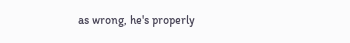as wrong, he's properly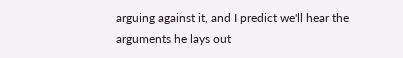arguing against it, and I predict we'll hear the arguments he lays out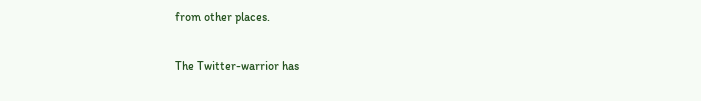from other places.

The Twitter-warrior has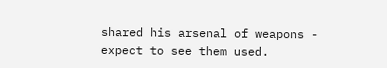shared his arsenal of weapons - expect to see them used.